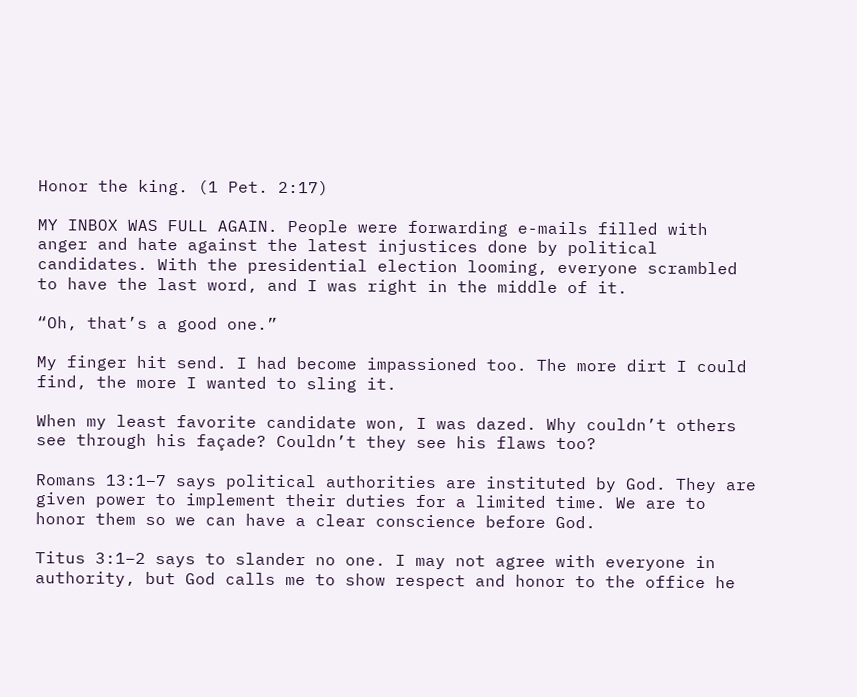Honor the king. (1 Pet. 2:17)

MY INBOX WAS FULL AGAIN. People were forwarding e-mails filled with anger and hate against the latest injustices done by political candidates. With the presidential election looming, everyone scrambled to have the last word, and I was right in the middle of it.

“Oh, that’s a good one.”

My finger hit send. I had become impassioned too. The more dirt I could find, the more I wanted to sling it.

When my least favorite candidate won, I was dazed. Why couldn’t others see through his façade? Couldn’t they see his flaws too?

Romans 13:1–7 says political authorities are instituted by God. They are given power to implement their duties for a limited time. We are to honor them so we can have a clear conscience before God.

Titus 3:1–2 says to slander no one. I may not agree with everyone in authority, but God calls me to show respect and honor to the office he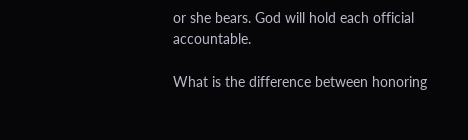or she bears. God will hold each official accountable.

What is the difference between honoring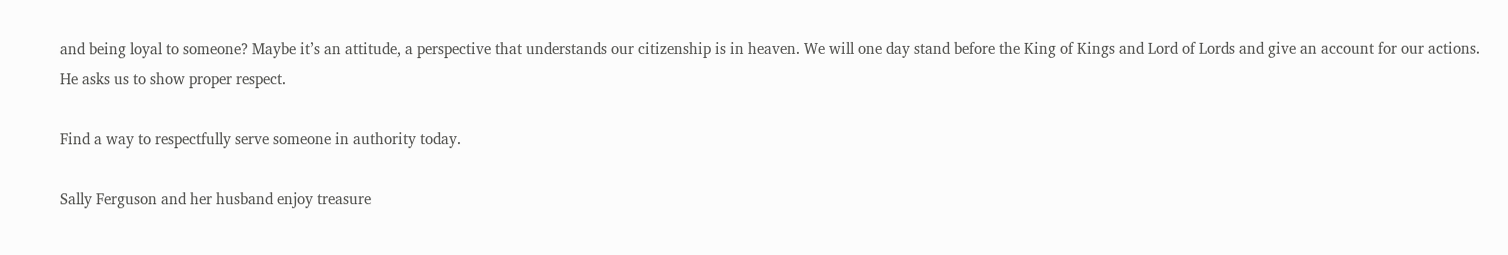and being loyal to someone? Maybe it’s an attitude, a perspective that understands our citizenship is in heaven. We will one day stand before the King of Kings and Lord of Lords and give an account for our actions. He asks us to show proper respect.

Find a way to respectfully serve someone in authority today.

Sally Ferguson and her husband enjoy treasure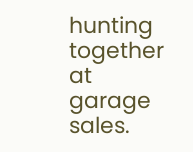hunting together at garage sales.